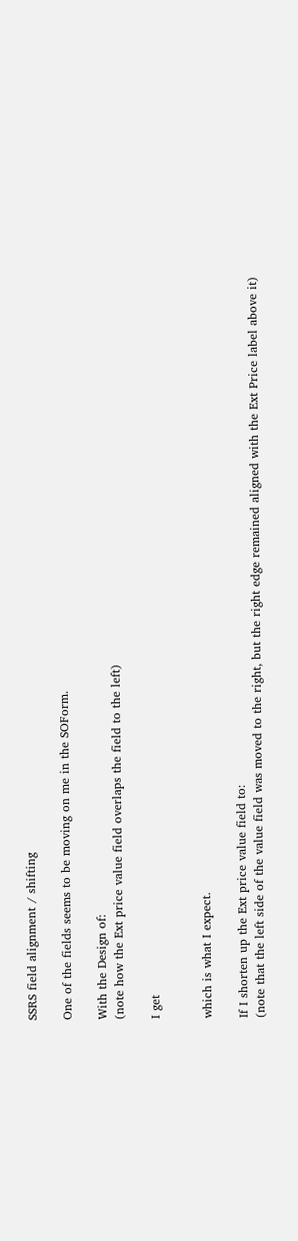SSRS field alignment / shifting

One of the fields seems to be moving on me in the SOForm.

With the Design of:
(note how the Ext price value field overlaps the field to the left)

I get


which is what I expect.

If I shorten up the Ext price value field to:
(note that the left side of the value field was moved to the right, but the right edge remained aligned with the Ext Price label above it)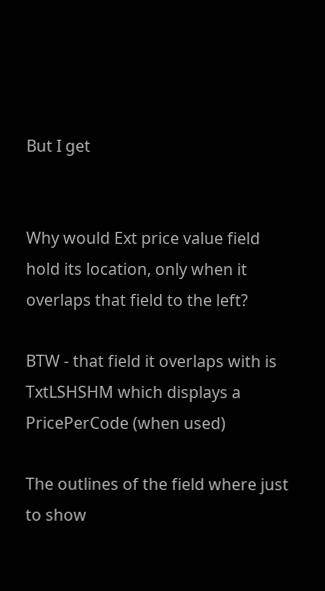But I get


Why would Ext price value field hold its location, only when it overlaps that field to the left?

BTW - that field it overlaps with is TxtLSHSHM which displays a PricePerCode (when used)

The outlines of the field where just to show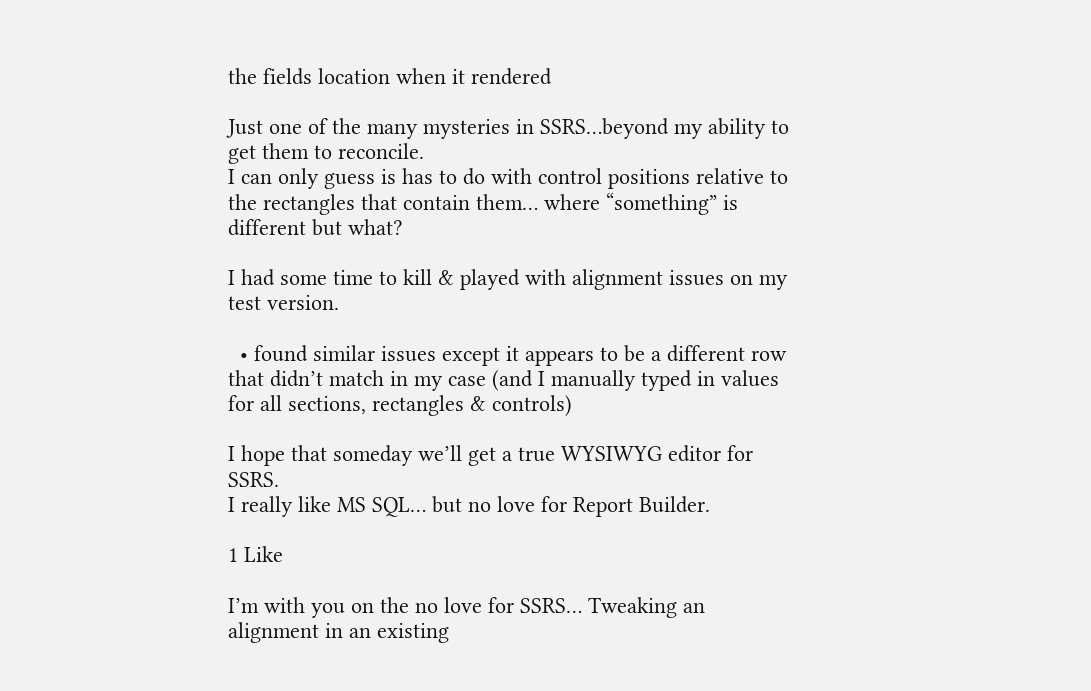the fields location when it rendered

Just one of the many mysteries in SSRS…beyond my ability to get them to reconcile.
I can only guess is has to do with control positions relative to the rectangles that contain them… where “something” is different but what?

I had some time to kill & played with alignment issues on my test version.

  • found similar issues except it appears to be a different row that didn’t match in my case (and I manually typed in values for all sections, rectangles & controls)

I hope that someday we’ll get a true WYSIWYG editor for SSRS.
I really like MS SQL… but no love for Report Builder.

1 Like

I’m with you on the no love for SSRS… Tweaking an alignment in an existing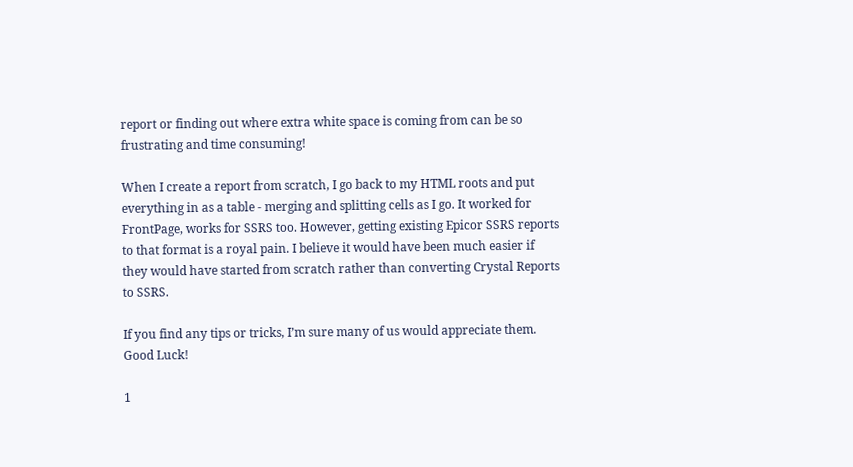report or finding out where extra white space is coming from can be so frustrating and time consuming!

When I create a report from scratch, I go back to my HTML roots and put everything in as a table - merging and splitting cells as I go. It worked for FrontPage, works for SSRS too. However, getting existing Epicor SSRS reports to that format is a royal pain. I believe it would have been much easier if they would have started from scratch rather than converting Crystal Reports to SSRS.

If you find any tips or tricks, I’m sure many of us would appreciate them.
Good Luck!

1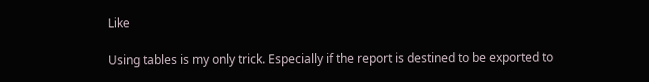Like

Using tables is my only trick. Especially if the report is destined to be exported to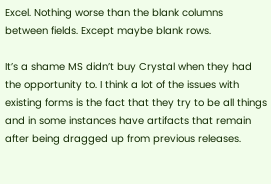Excel. Nothing worse than the blank columns between fields. Except maybe blank rows.

It’s a shame MS didn’t buy Crystal when they had the opportunity to. I think a lot of the issues with existing forms is the fact that they try to be all things and in some instances have artifacts that remain after being dragged up from previous releases.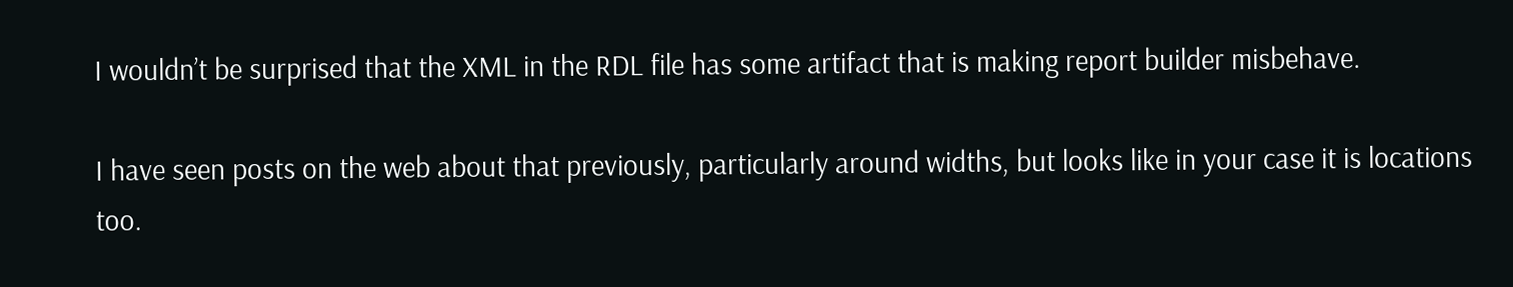I wouldn’t be surprised that the XML in the RDL file has some artifact that is making report builder misbehave.

I have seen posts on the web about that previously, particularly around widths, but looks like in your case it is locations too.